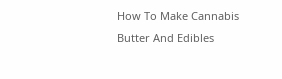How To Make Cannabis Butter And Edibles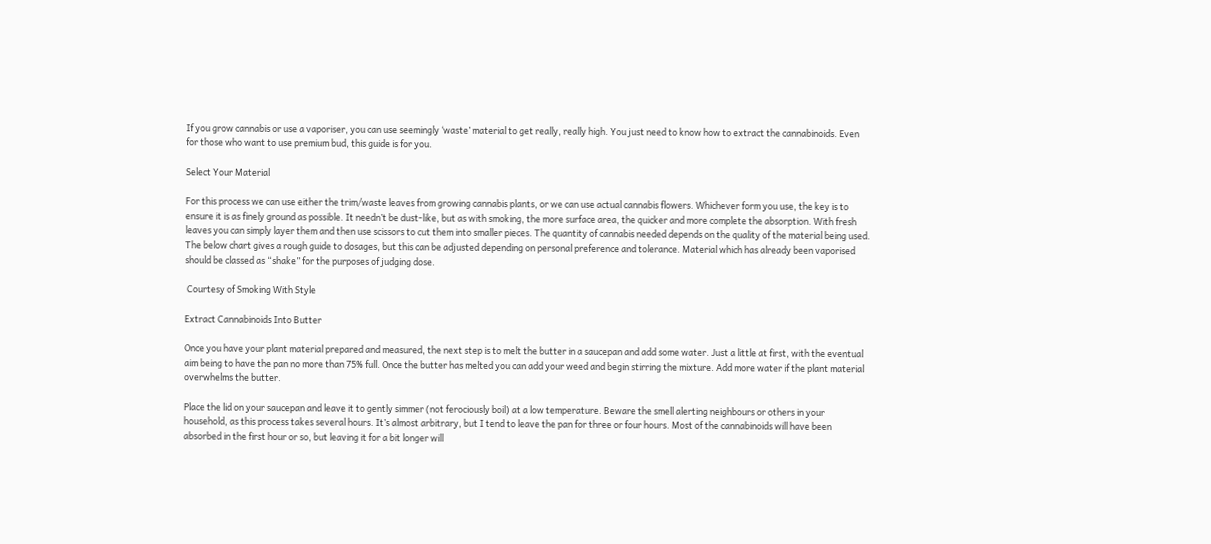If you grow cannabis or use a vaporiser, you can use seemingly ‘waste’ material to get really, really high. You just need to know how to extract the cannabinoids. Even for those who want to use premium bud, this guide is for you.

Select Your Material

For this process we can use either the trim/waste leaves from growing cannabis plants, or we can use actual cannabis flowers. Whichever form you use, the key is to ensure it is as finely ground as possible. It needn’t be dust-like, but as with smoking, the more surface area, the quicker and more complete the absorption. With fresh leaves you can simply layer them and then use scissors to cut them into smaller pieces. The quantity of cannabis needed depends on the quality of the material being used. The below chart gives a rough guide to dosages, but this can be adjusted depending on personal preference and tolerance. Material which has already been vaporised should be classed as “shake” for the purposes of judging dose.

 Courtesy of Smoking With Style

Extract Cannabinoids Into Butter

Once you have your plant material prepared and measured, the next step is to melt the butter in a saucepan and add some water. Just a little at first, with the eventual aim being to have the pan no more than 75% full. Once the butter has melted you can add your weed and begin stirring the mixture. Add more water if the plant material overwhelms the butter.

Place the lid on your saucepan and leave it to gently simmer (not ferociously boil) at a low temperature. Beware the smell alerting neighbours or others in your household, as this process takes several hours. It’s almost arbitrary, but I tend to leave the pan for three or four hours. Most of the cannabinoids will have been absorbed in the first hour or so, but leaving it for a bit longer will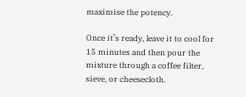maximise the potency.

Once it’s ready, leave it to cool for 15 minutes and then pour the mixture through a coffee filter, sieve, or cheesecloth.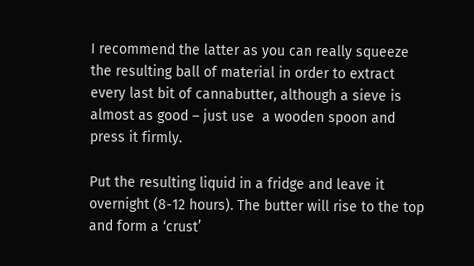I recommend the latter as you can really squeeze the resulting ball of material in order to extract every last bit of cannabutter, although a sieve is almost as good – just use  a wooden spoon and press it firmly.

Put the resulting liquid in a fridge and leave it overnight (8-12 hours). The butter will rise to the top and form a ‘crust’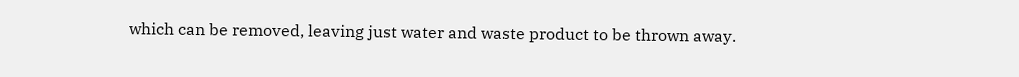which can be removed, leaving just water and waste product to be thrown away.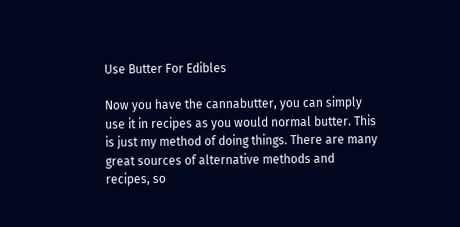Use Butter For Edibles

Now you have the cannabutter, you can simply use it in recipes as you would normal butter. This is just my method of doing things. There are many great sources of alternative methods and recipes, so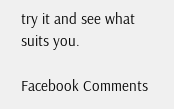try it and see what suits you.

Facebook Comments